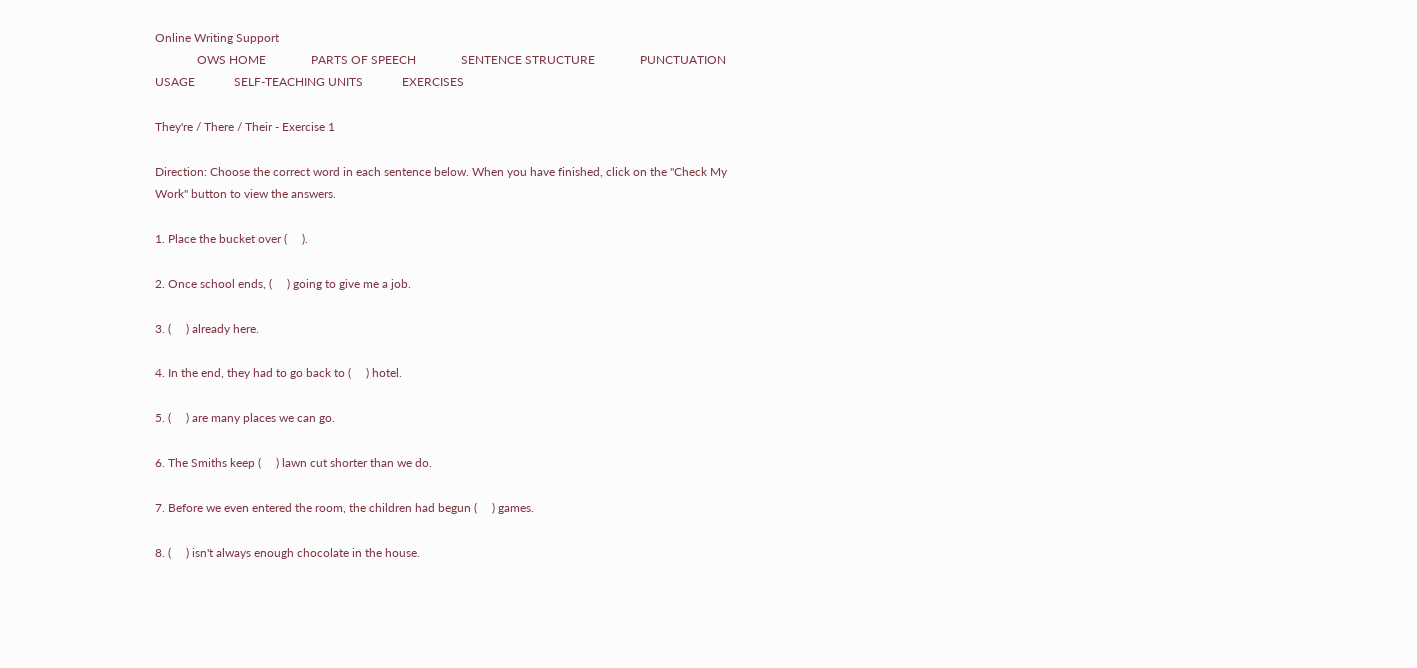Online Writing Support
              OWS HOME               PARTS OF SPEECH               SENTENCE STRUCTURE               PUNCTUATION             USAGE             SELF-TEACHING UNITS             EXERCISES

They're / There / Their - Exercise 1

Direction: Choose the correct word in each sentence below. When you have finished, click on the "Check My Work" button to view the answers.

1. Place the bucket over (     ).

2. Once school ends, (     ) going to give me a job.

3. (     ) already here.

4. In the end, they had to go back to (     ) hotel.

5. (     ) are many places we can go.

6. The Smiths keep (     ) lawn cut shorter than we do.

7. Before we even entered the room, the children had begun (     ) games.

8. (     ) isn't always enough chocolate in the house.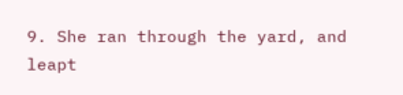9. She ran through the yard, and leapt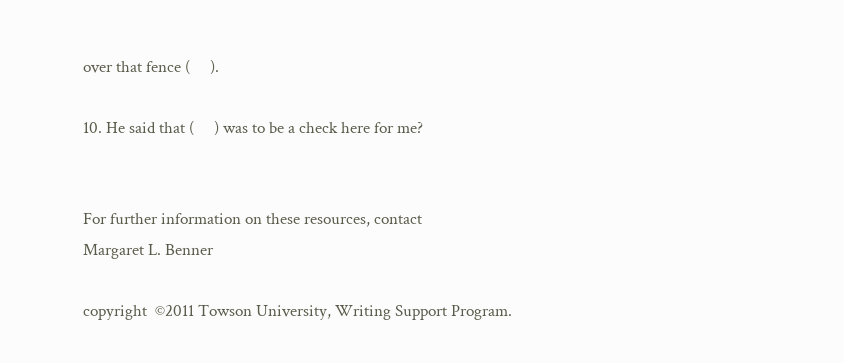over that fence (     ).

10. He said that (     ) was to be a check here for me?


For further information on these resources, contact
Margaret L. Benner

copyright  ©2011 Towson University, Writing Support Program.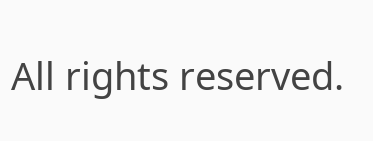All rights reserved.